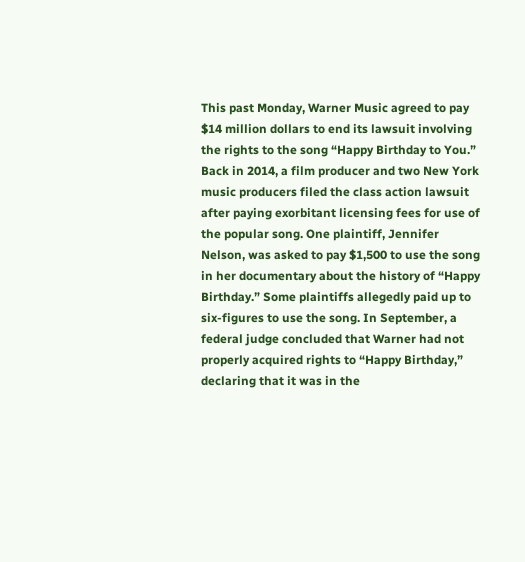This past Monday, Warner Music agreed to pay $14 million dollars to end its lawsuit involving the rights to the song “Happy Birthday to You.” Back in 2014, a film producer and two New York music producers filed the class action lawsuit after paying exorbitant licensing fees for use of the popular song. One plaintiff, Jennifer Nelson, was asked to pay $1,500 to use the song in her documentary about the history of “Happy Birthday.” Some plaintiffs allegedly paid up to six-figures to use the song. In September, a federal judge concluded that Warner had not properly acquired rights to “Happy Birthday,” declaring that it was in the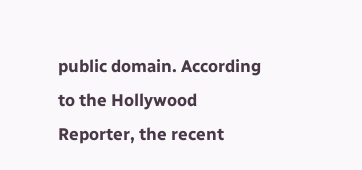public domain. According to the Hollywood Reporter, the recent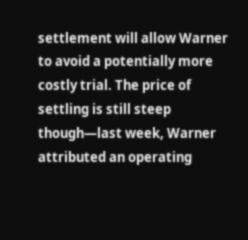settlement will allow Warner to avoid a potentially more costly trial. The price of settling is still steep though—last week, Warner attributed an operating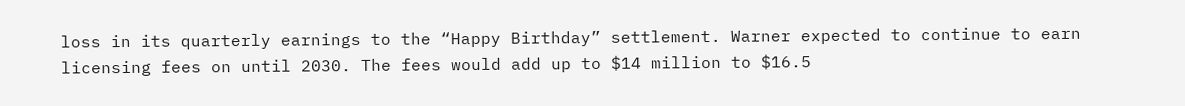loss in its quarterly earnings to the “Happy Birthday” settlement. Warner expected to continue to earn licensing fees on until 2030. The fees would add up to $14 million to $16.5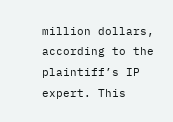million dollars, according to the plaintiff’s IP expert. This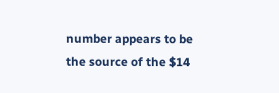number appears to be the source of the $14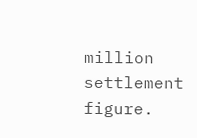million settlement figure.